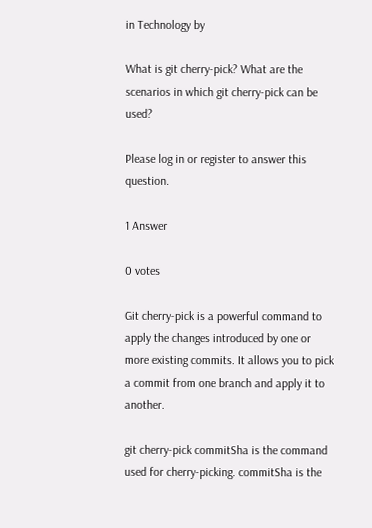in Technology by

What is git cherry-pick? What are the scenarios in which git cherry-pick can be used?

Please log in or register to answer this question.

1 Answer

0 votes

Git cherry-pick is a powerful command to apply the changes introduced by one or more existing commits. It allows you to pick a commit from one branch and apply it to another.

git cherry-pick commitSha is the command used for cherry-picking. commitSha is the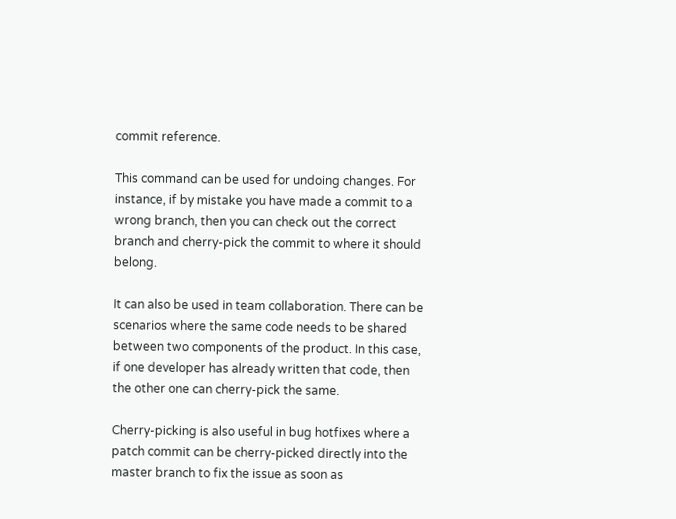commit reference.

This command can be used for undoing changes. For instance, if by mistake you have made a commit to a wrong branch, then you can check out the correct branch and cherry-pick the commit to where it should belong.

It can also be used in team collaboration. There can be scenarios where the same code needs to be shared between two components of the product. In this case, if one developer has already written that code, then the other one can cherry-pick the same.

Cherry-picking is also useful in bug hotfixes where a patch commit can be cherry-picked directly into the master branch to fix the issue as soon as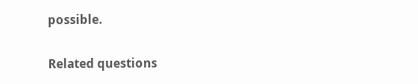possible.

Related questions